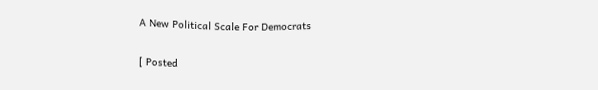A New Political Scale For Democrats

[ Posted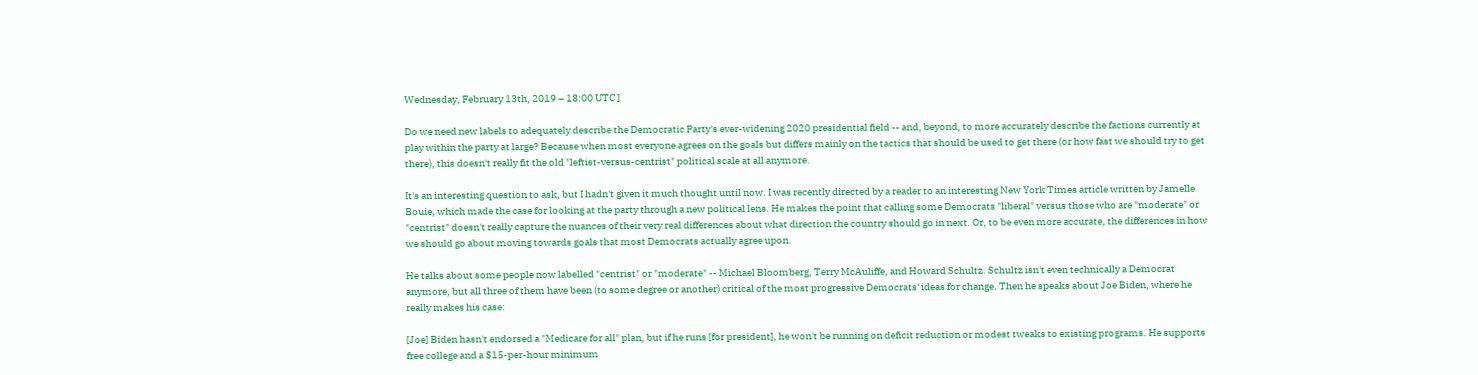Wednesday, February 13th, 2019 – 18:00 UTC ]

Do we need new labels to adequately describe the Democratic Party's ever-widening 2020 presidential field -- and, beyond, to more accurately describe the factions currently at play within the party at large? Because when most everyone agrees on the goals but differs mainly on the tactics that should be used to get there (or how fast we should try to get there), this doesn't really fit the old "leftist-versus-centrist" political scale at all anymore.

It's an interesting question to ask, but I hadn't given it much thought until now. I was recently directed by a reader to an interesting New York Times article written by Jamelle Bouie, which made the case for looking at the party through a new political lens. He makes the point that calling some Democrats "liberal" versus those who are "moderate" or "centrist" doesn't really capture the nuances of their very real differences about what direction the country should go in next. Or, to be even more accurate, the differences in how we should go about moving towards goals that most Democrats actually agree upon.

He talks about some people now labelled "centrist" or "moderate" -- Michael Bloomberg, Terry McAuliffe, and Howard Schultz. Schultz isn't even technically a Democrat anymore, but all three of them have been (to some degree or another) critical of the most progressive Democrats' ideas for change. Then he speaks about Joe Biden, where he really makes his case:

[Joe] Biden hasn't endorsed a "Medicare for all" plan, but if he runs [for president], he won't be running on deficit reduction or modest tweaks to existing programs. He supports free college and a $15-per-hour minimum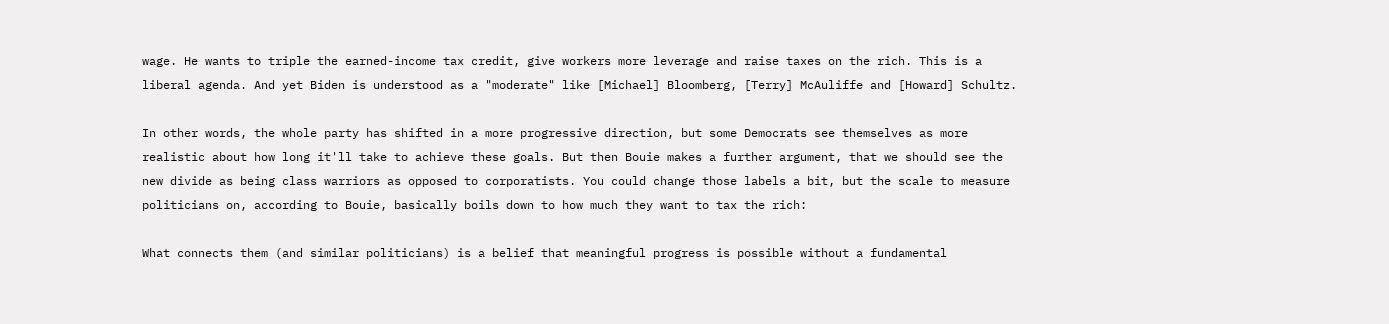wage. He wants to triple the earned-income tax credit, give workers more leverage and raise taxes on the rich. This is a liberal agenda. And yet Biden is understood as a "moderate" like [Michael] Bloomberg, [Terry] McAuliffe and [Howard] Schultz.

In other words, the whole party has shifted in a more progressive direction, but some Democrats see themselves as more realistic about how long it'll take to achieve these goals. But then Bouie makes a further argument, that we should see the new divide as being class warriors as opposed to corporatists. You could change those labels a bit, but the scale to measure politicians on, according to Bouie, basically boils down to how much they want to tax the rich:

What connects them (and similar politicians) is a belief that meaningful progress is possible without a fundamental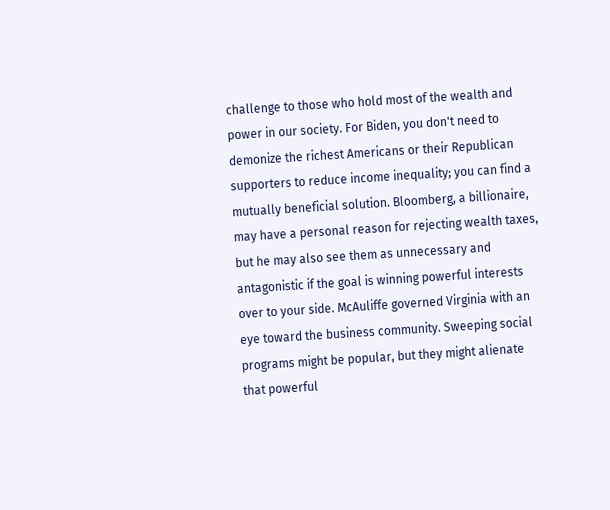challenge to those who hold most of the wealth and power in our society. For Biden, you don't need to demonize the richest Americans or their Republican supporters to reduce income inequality; you can find a mutually beneficial solution. Bloomberg, a billionaire, may have a personal reason for rejecting wealth taxes, but he may also see them as unnecessary and antagonistic if the goal is winning powerful interests over to your side. McAuliffe governed Virginia with an eye toward the business community. Sweeping social programs might be popular, but they might alienate that powerful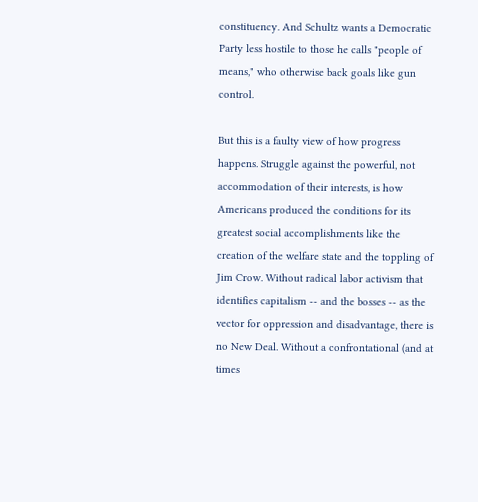constituency. And Schultz wants a Democratic Party less hostile to those he calls "people of means," who otherwise back goals like gun control.

But this is a faulty view of how progress happens. Struggle against the powerful, not accommodation of their interests, is how Americans produced the conditions for its greatest social accomplishments like the creation of the welfare state and the toppling of Jim Crow. Without radical labor activism that identifies capitalism -- and the bosses -- as the vector for oppression and disadvantage, there is no New Deal. Without a confrontational (and at times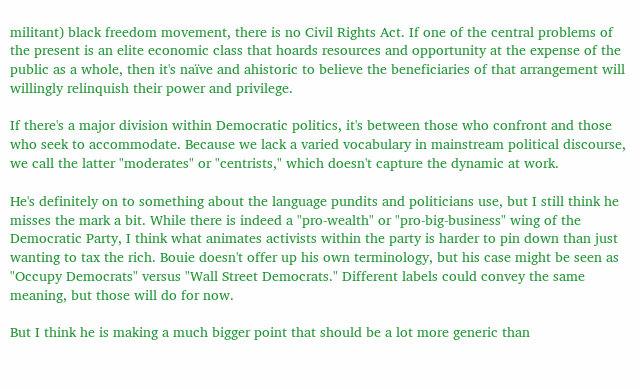militant) black freedom movement, there is no Civil Rights Act. If one of the central problems of the present is an elite economic class that hoards resources and opportunity at the expense of the public as a whole, then it's naïve and ahistoric to believe the beneficiaries of that arrangement will willingly relinquish their power and privilege.

If there's a major division within Democratic politics, it's between those who confront and those who seek to accommodate. Because we lack a varied vocabulary in mainstream political discourse, we call the latter "moderates" or "centrists," which doesn't capture the dynamic at work.

He's definitely on to something about the language pundits and politicians use, but I still think he misses the mark a bit. While there is indeed a "pro-wealth" or "pro-big-business" wing of the Democratic Party, I think what animates activists within the party is harder to pin down than just wanting to tax the rich. Bouie doesn't offer up his own terminology, but his case might be seen as "Occupy Democrats" versus "Wall Street Democrats." Different labels could convey the same meaning, but those will do for now.

But I think he is making a much bigger point that should be a lot more generic than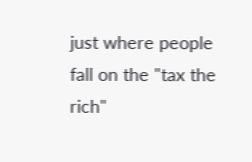just where people fall on the "tax the rich"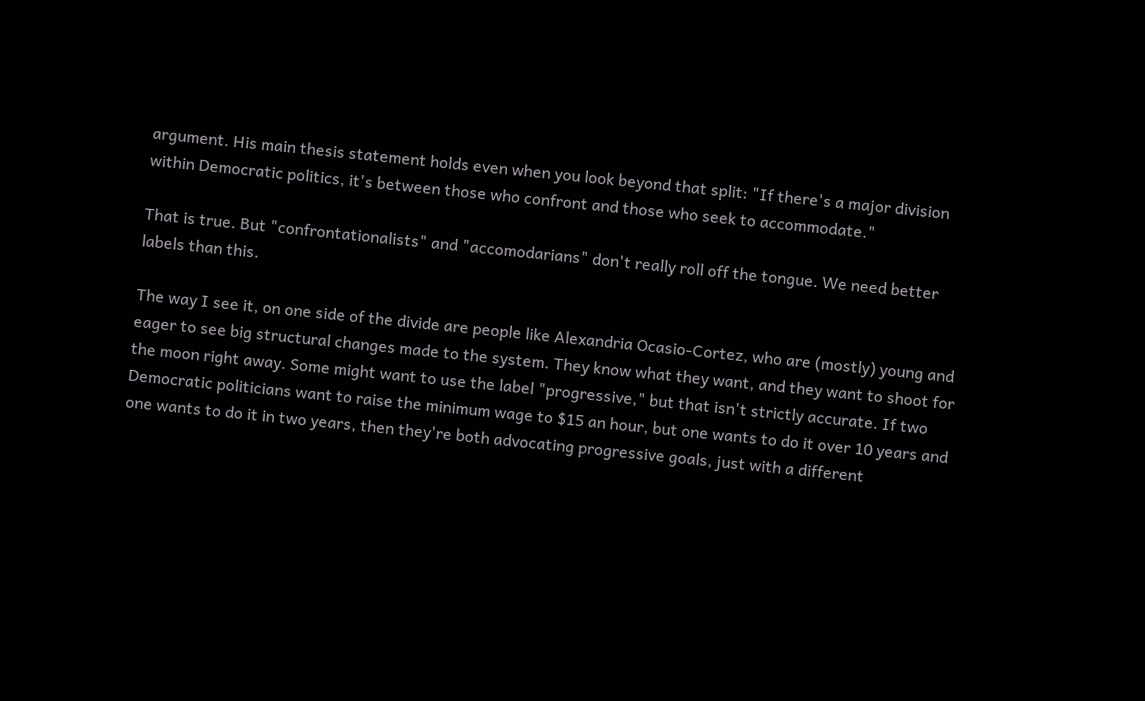argument. His main thesis statement holds even when you look beyond that split: "If there's a major division within Democratic politics, it's between those who confront and those who seek to accommodate."

That is true. But "confrontationalists" and "accomodarians" don't really roll off the tongue. We need better labels than this.

The way I see it, on one side of the divide are people like Alexandria Ocasio-Cortez, who are (mostly) young and eager to see big structural changes made to the system. They know what they want, and they want to shoot for the moon right away. Some might want to use the label "progressive," but that isn't strictly accurate. If two Democratic politicians want to raise the minimum wage to $15 an hour, but one wants to do it over 10 years and one wants to do it in two years, then they're both advocating progressive goals, just with a different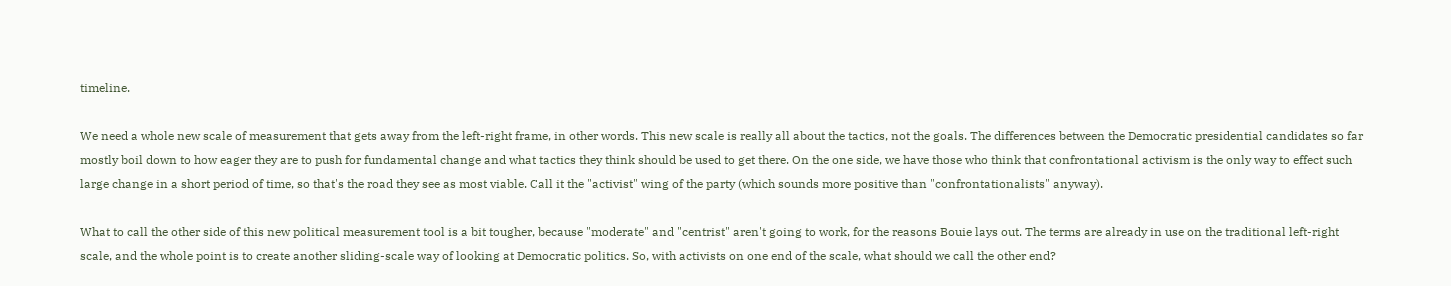timeline.

We need a whole new scale of measurement that gets away from the left-right frame, in other words. This new scale is really all about the tactics, not the goals. The differences between the Democratic presidential candidates so far mostly boil down to how eager they are to push for fundamental change and what tactics they think should be used to get there. On the one side, we have those who think that confrontational activism is the only way to effect such large change in a short period of time, so that's the road they see as most viable. Call it the "activist" wing of the party (which sounds more positive than "confrontationalists" anyway).

What to call the other side of this new political measurement tool is a bit tougher, because "moderate" and "centrist" aren't going to work, for the reasons Bouie lays out. The terms are already in use on the traditional left-right scale, and the whole point is to create another sliding-scale way of looking at Democratic politics. So, with activists on one end of the scale, what should we call the other end?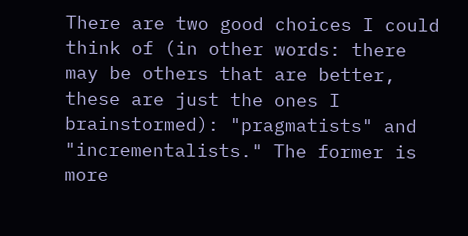There are two good choices I could think of (in other words: there may be others that are better, these are just the ones I brainstormed): "pragmatists" and "incrementalists." The former is more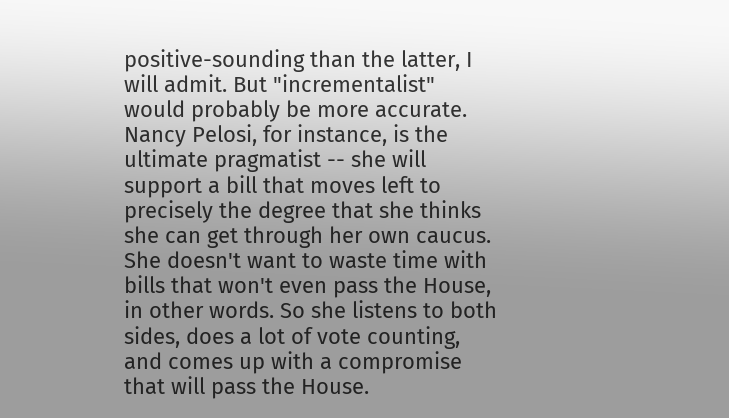positive-sounding than the latter, I will admit. But "incrementalist" would probably be more accurate. Nancy Pelosi, for instance, is the ultimate pragmatist -- she will support a bill that moves left to precisely the degree that she thinks she can get through her own caucus. She doesn't want to waste time with bills that won't even pass the House, in other words. So she listens to both sides, does a lot of vote counting, and comes up with a compromise that will pass the House.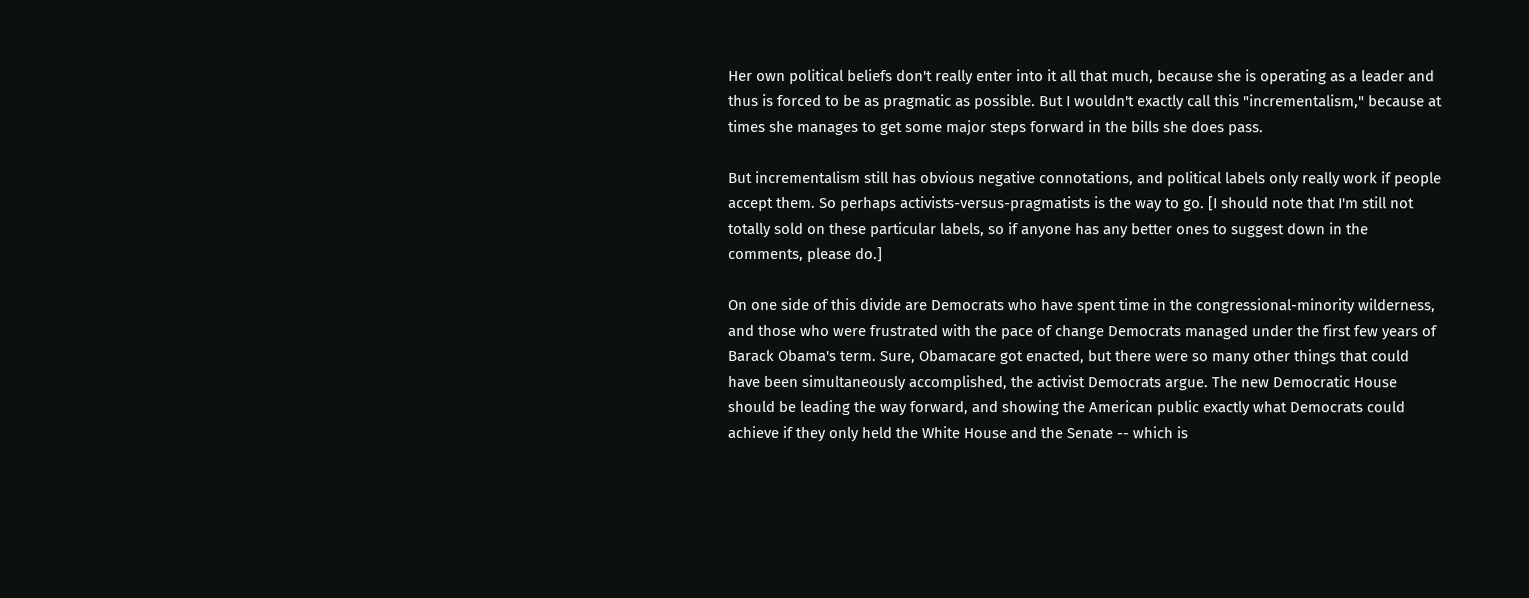Her own political beliefs don't really enter into it all that much, because she is operating as a leader and thus is forced to be as pragmatic as possible. But I wouldn't exactly call this "incrementalism," because at times she manages to get some major steps forward in the bills she does pass.

But incrementalism still has obvious negative connotations, and political labels only really work if people accept them. So perhaps activists-versus-pragmatists is the way to go. [I should note that I'm still not totally sold on these particular labels, so if anyone has any better ones to suggest down in the comments, please do.]

On one side of this divide are Democrats who have spent time in the congressional-minority wilderness, and those who were frustrated with the pace of change Democrats managed under the first few years of Barack Obama's term. Sure, Obamacare got enacted, but there were so many other things that could have been simultaneously accomplished, the activist Democrats argue. The new Democratic House should be leading the way forward, and showing the American public exactly what Democrats could achieve if they only held the White House and the Senate -- which is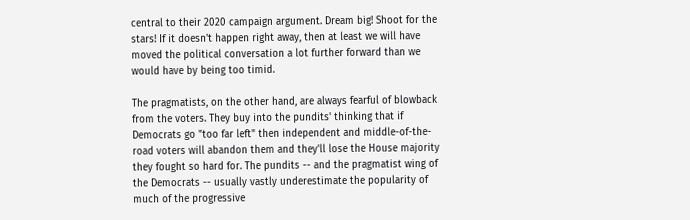central to their 2020 campaign argument. Dream big! Shoot for the stars! If it doesn't happen right away, then at least we will have moved the political conversation a lot further forward than we would have by being too timid.

The pragmatists, on the other hand, are always fearful of blowback from the voters. They buy into the pundits' thinking that if Democrats go "too far left" then independent and middle-of-the-road voters will abandon them and they'll lose the House majority they fought so hard for. The pundits -- and the pragmatist wing of the Democrats -- usually vastly underestimate the popularity of much of the progressive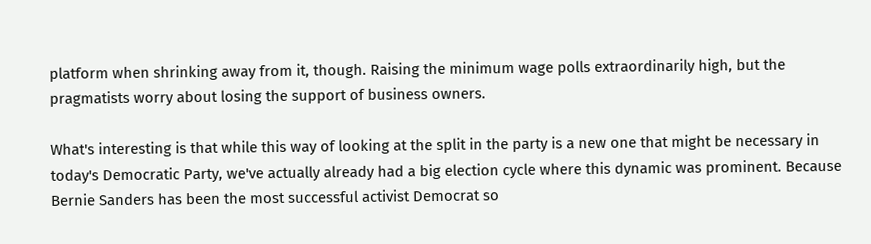platform when shrinking away from it, though. Raising the minimum wage polls extraordinarily high, but the pragmatists worry about losing the support of business owners.

What's interesting is that while this way of looking at the split in the party is a new one that might be necessary in today's Democratic Party, we've actually already had a big election cycle where this dynamic was prominent. Because Bernie Sanders has been the most successful activist Democrat so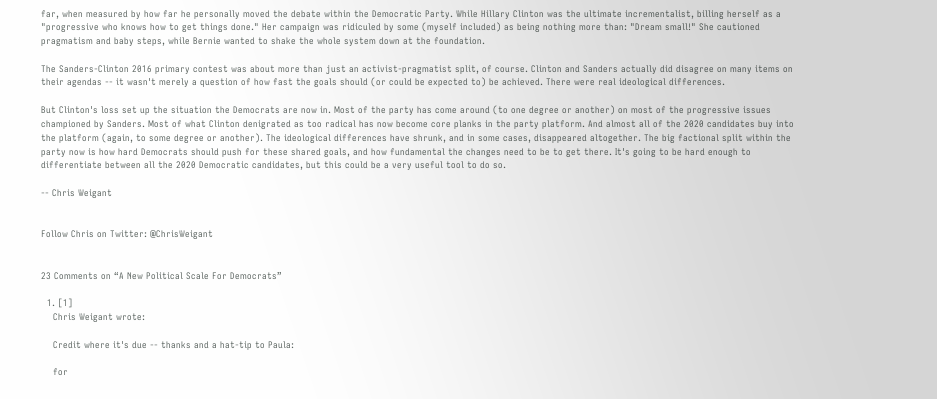far, when measured by how far he personally moved the debate within the Democratic Party. While Hillary Clinton was the ultimate incrementalist, billing herself as a "progressive who knows how to get things done." Her campaign was ridiculed by some (myself included) as being nothing more than: "Dream small!" She cautioned pragmatism and baby steps, while Bernie wanted to shake the whole system down at the foundation.

The Sanders-Clinton 2016 primary contest was about more than just an activist-pragmatist split, of course. Clinton and Sanders actually did disagree on many items on their agendas -- it wasn't merely a question of how fast the goals should (or could be expected to) be achieved. There were real ideological differences.

But Clinton's loss set up the situation the Democrats are now in. Most of the party has come around (to one degree or another) on most of the progressive issues championed by Sanders. Most of what Clinton denigrated as too radical has now become core planks in the party platform. And almost all of the 2020 candidates buy into the platform (again, to some degree or another). The ideological differences have shrunk, and in some cases, disappeared altogether. The big factional split within the party now is how hard Democrats should push for these shared goals, and how fundamental the changes need to be to get there. It's going to be hard enough to differentiate between all the 2020 Democratic candidates, but this could be a very useful tool to do so.

-- Chris Weigant


Follow Chris on Twitter: @ChrisWeigant


23 Comments on “A New Political Scale For Democrats”

  1. [1]
    Chris Weigant wrote:

    Credit where it's due -- thanks and a hat-tip to Paula:

    for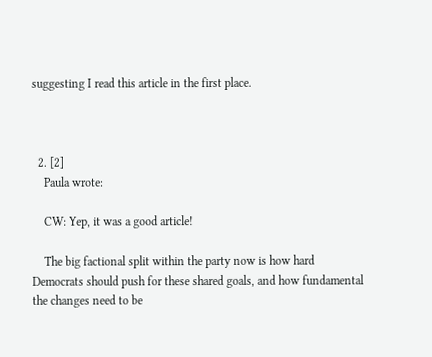suggesting I read this article in the first place.



  2. [2]
    Paula wrote:

    CW: Yep, it was a good article!

    The big factional split within the party now is how hard Democrats should push for these shared goals, and how fundamental the changes need to be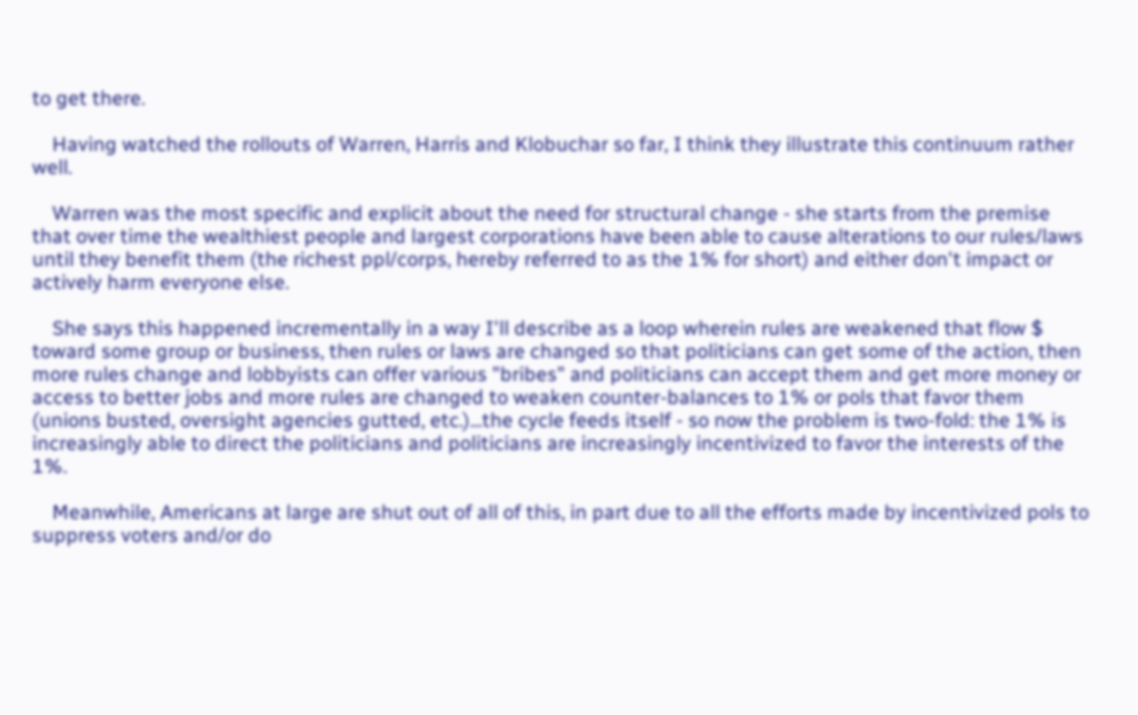to get there.

    Having watched the rollouts of Warren, Harris and Klobuchar so far, I think they illustrate this continuum rather well.

    Warren was the most specific and explicit about the need for structural change - she starts from the premise that over time the wealthiest people and largest corporations have been able to cause alterations to our rules/laws until they benefit them (the richest ppl/corps, hereby referred to as the 1% for short) and either don't impact or actively harm everyone else.

    She says this happened incrementally in a way I'll describe as a loop wherein rules are weakened that flow $ toward some group or business, then rules or laws are changed so that politicians can get some of the action, then more rules change and lobbyists can offer various "bribes" and politicians can accept them and get more money or access to better jobs and more rules are changed to weaken counter-balances to 1% or pols that favor them (unions busted, oversight agencies gutted, etc.)...the cycle feeds itself - so now the problem is two-fold: the 1% is increasingly able to direct the politicians and politicians are increasingly incentivized to favor the interests of the 1%.

    Meanwhile, Americans at large are shut out of all of this, in part due to all the efforts made by incentivized pols to suppress voters and/or do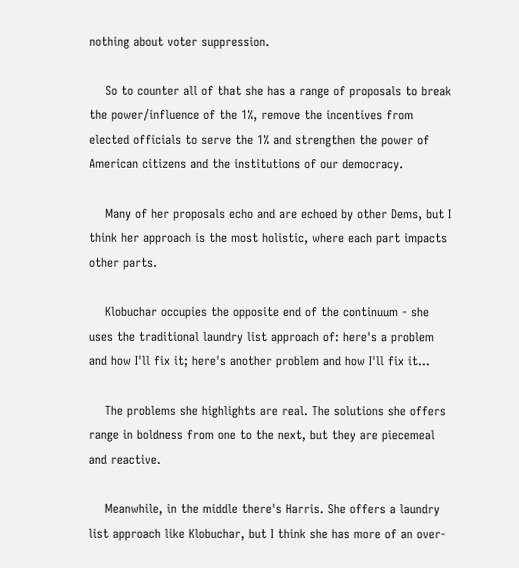nothing about voter suppression.

    So to counter all of that she has a range of proposals to break the power/influence of the 1%, remove the incentives from elected officials to serve the 1% and strengthen the power of American citizens and the institutions of our democracy.

    Many of her proposals echo and are echoed by other Dems, but I think her approach is the most holistic, where each part impacts other parts.

    Klobuchar occupies the opposite end of the continuum - she uses the traditional laundry list approach of: here's a problem and how I'll fix it; here's another problem and how I'll fix it...

    The problems she highlights are real. The solutions she offers range in boldness from one to the next, but they are piecemeal and reactive.

    Meanwhile, in the middle there's Harris. She offers a laundry list approach like Klobuchar, but I think she has more of an over-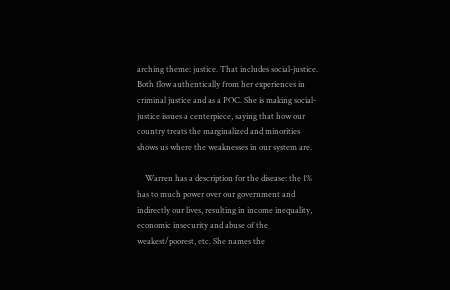arching theme: justice. That includes social-justice. Both flow authentically from her experiences in criminal justice and as a POC. She is making social-justice issues a centerpiece, saying that how our country treats the marginalized and minorities shows us where the weaknesses in our system are.

    Warren has a description for the disease: the 1% has to much power over our government and indirectly our lives, resulting in income inequality, economic insecurity and abuse of the weakest/poorest, etc. She names the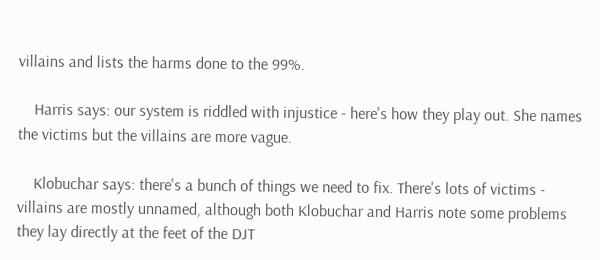villains and lists the harms done to the 99%.

    Harris says: our system is riddled with injustice - here's how they play out. She names the victims but the villains are more vague.

    Klobuchar says: there's a bunch of things we need to fix. There's lots of victims - villains are mostly unnamed, although both Klobuchar and Harris note some problems they lay directly at the feet of the DJT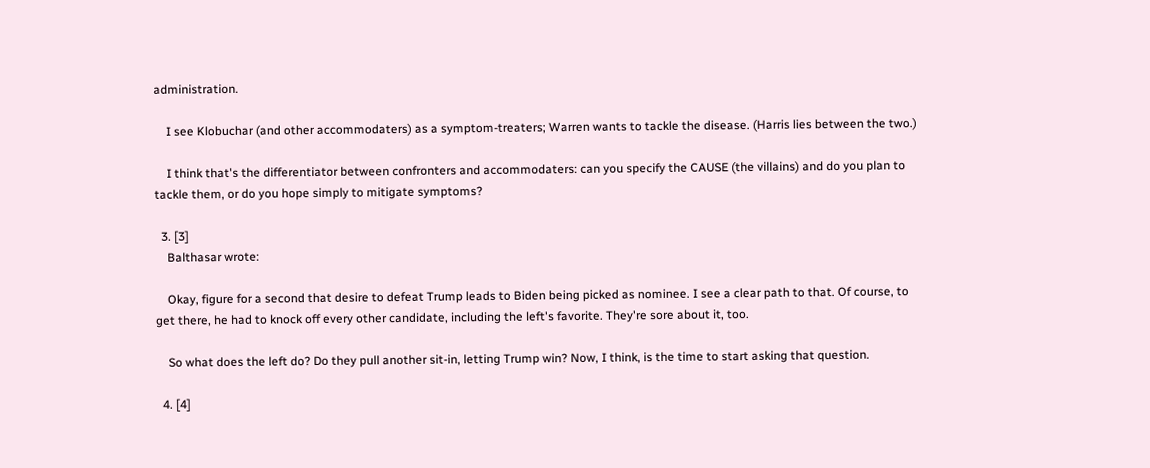administration.

    I see Klobuchar (and other accommodaters) as a symptom-treaters; Warren wants to tackle the disease. (Harris lies between the two.)

    I think that's the differentiator between confronters and accommodaters: can you specify the CAUSE (the villains) and do you plan to tackle them, or do you hope simply to mitigate symptoms?

  3. [3]
    Balthasar wrote:

    Okay, figure for a second that desire to defeat Trump leads to Biden being picked as nominee. I see a clear path to that. Of course, to get there, he had to knock off every other candidate, including the left's favorite. They're sore about it, too.

    So what does the left do? Do they pull another sit-in, letting Trump win? Now, I think, is the time to start asking that question.

  4. [4]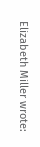Elizabeth Miller wrote: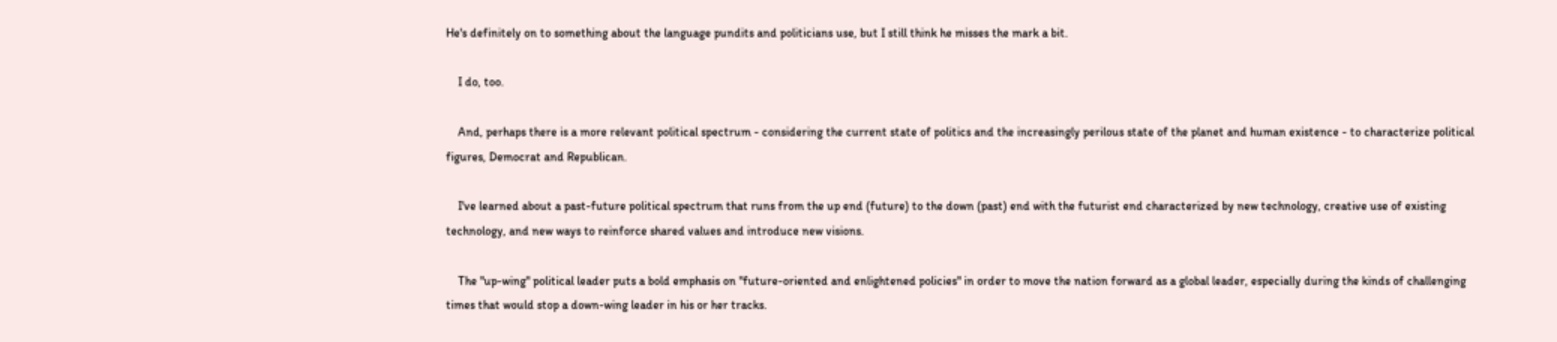He's definitely on to something about the language pundits and politicians use, but I still think he misses the mark a bit.

    I do, too.

    And, perhaps there is a more relevant political spectrum - considering the current state of politics and the increasingly perilous state of the planet and human existence - to characterize political figures, Democrat and Republican.

    I've learned about a past-future political spectrum that runs from the up end (future) to the down (past) end with the futurist end characterized by new technology, creative use of existing technology, and new ways to reinforce shared values and introduce new visions.

    The "up-wing" political leader puts a bold emphasis on "future-oriented and enlightened policies" in order to move the nation forward as a global leader, especially during the kinds of challenging times that would stop a down-wing leader in his or her tracks.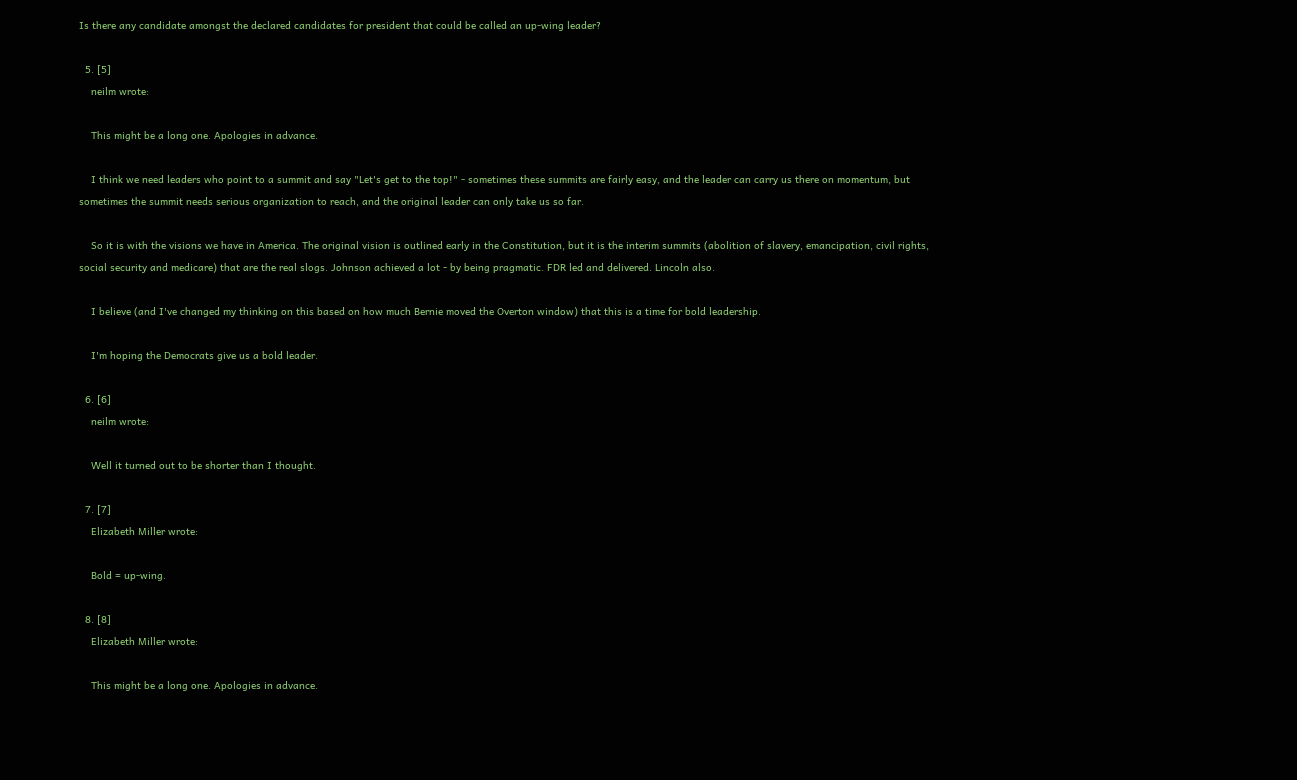Is there any candidate amongst the declared candidates for president that could be called an up-wing leader?

  5. [5]
    neilm wrote:

    This might be a long one. Apologies in advance.

    I think we need leaders who point to a summit and say "Let's get to the top!" - sometimes these summits are fairly easy, and the leader can carry us there on momentum, but sometimes the summit needs serious organization to reach, and the original leader can only take us so far.

    So it is with the visions we have in America. The original vision is outlined early in the Constitution, but it is the interim summits (abolition of slavery, emancipation, civil rights, social security and medicare) that are the real slogs. Johnson achieved a lot - by being pragmatic. FDR led and delivered. Lincoln also.

    I believe (and I've changed my thinking on this based on how much Bernie moved the Overton window) that this is a time for bold leadership.

    I'm hoping the Democrats give us a bold leader.

  6. [6]
    neilm wrote:

    Well it turned out to be shorter than I thought.

  7. [7]
    Elizabeth Miller wrote:

    Bold = up-wing.

  8. [8]
    Elizabeth Miller wrote:

    This might be a long one. Apologies in advance.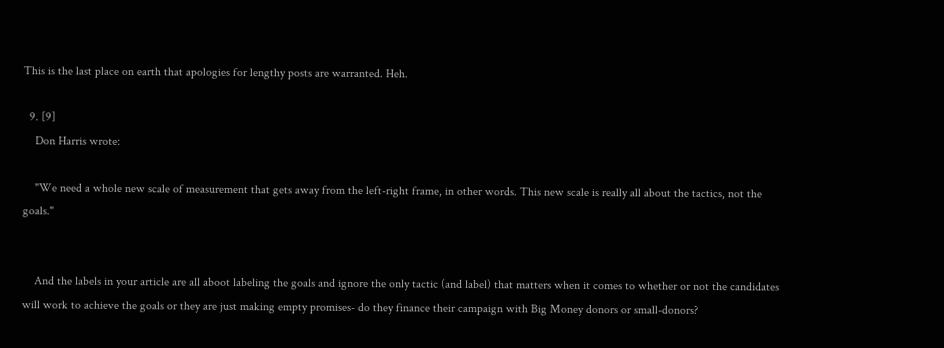This is the last place on earth that apologies for lengthy posts are warranted. Heh.

  9. [9]
    Don Harris wrote:

    "We need a whole new scale of measurement that gets away from the left-right frame, in other words. This new scale is really all about the tactics, not the goals."


    And the labels in your article are all aboot labeling the goals and ignore the only tactic (and label) that matters when it comes to whether or not the candidates will work to achieve the goals or they are just making empty promises- do they finance their campaign with Big Money donors or small-donors?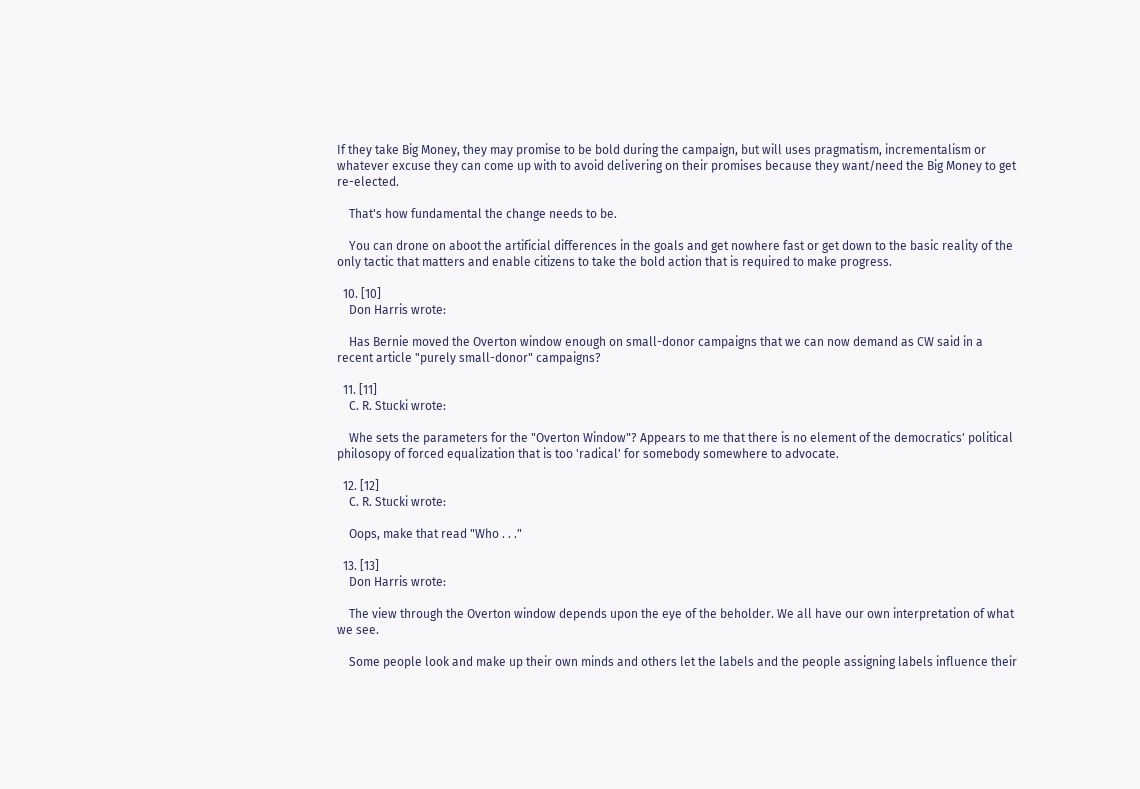If they take Big Money, they may promise to be bold during the campaign, but will uses pragmatism, incrementalism or whatever excuse they can come up with to avoid delivering on their promises because they want/need the Big Money to get re-elected.

    That's how fundamental the change needs to be.

    You can drone on aboot the artificial differences in the goals and get nowhere fast or get down to the basic reality of the only tactic that matters and enable citizens to take the bold action that is required to make progress.

  10. [10]
    Don Harris wrote:

    Has Bernie moved the Overton window enough on small-donor campaigns that we can now demand as CW said in a recent article "purely small-donor" campaigns?

  11. [11]
    C. R. Stucki wrote:

    Whe sets the parameters for the "Overton Window"? Appears to me that there is no element of the democratics' political philosopy of forced equalization that is too 'radical' for somebody somewhere to advocate.

  12. [12]
    C. R. Stucki wrote:

    Oops, make that read "Who . . ."

  13. [13]
    Don Harris wrote:

    The view through the Overton window depends upon the eye of the beholder. We all have our own interpretation of what we see.

    Some people look and make up their own minds and others let the labels and the people assigning labels influence their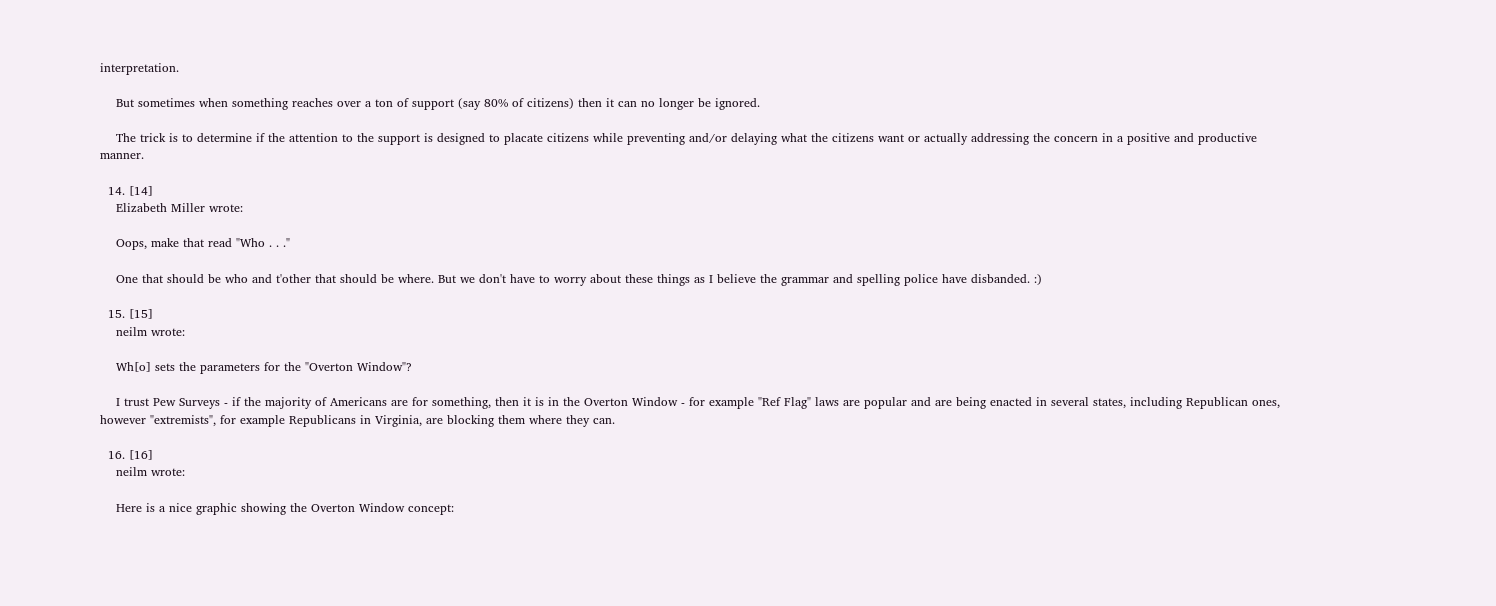interpretation.

    But sometimes when something reaches over a ton of support (say 80% of citizens) then it can no longer be ignored.

    The trick is to determine if the attention to the support is designed to placate citizens while preventing and/or delaying what the citizens want or actually addressing the concern in a positive and productive manner.

  14. [14]
    Elizabeth Miller wrote:

    Oops, make that read "Who . . ."

    One that should be who and t'other that should be where. But we don't have to worry about these things as I believe the grammar and spelling police have disbanded. :)

  15. [15]
    neilm wrote:

    Wh[o] sets the parameters for the "Overton Window"?

    I trust Pew Surveys - if the majority of Americans are for something, then it is in the Overton Window - for example "Ref Flag" laws are popular and are being enacted in several states, including Republican ones, however "extremists", for example Republicans in Virginia, are blocking them where they can.

  16. [16]
    neilm wrote:

    Here is a nice graphic showing the Overton Window concept: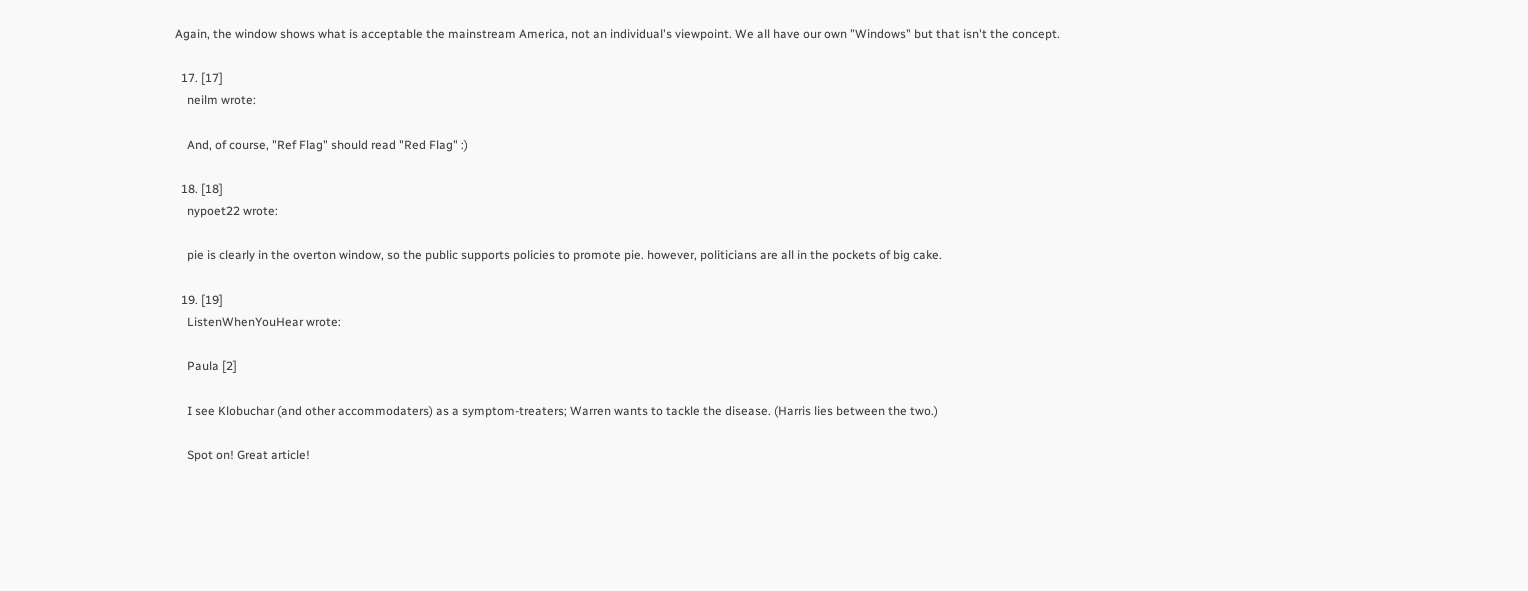Again, the window shows what is acceptable the mainstream America, not an individual's viewpoint. We all have our own "Windows" but that isn't the concept.

  17. [17]
    neilm wrote:

    And, of course, "Ref Flag" should read "Red Flag" :)

  18. [18]
    nypoet22 wrote:

    pie is clearly in the overton window, so the public supports policies to promote pie. however, politicians are all in the pockets of big cake.

  19. [19]
    ListenWhenYouHear wrote:

    Paula [2]

    I see Klobuchar (and other accommodaters) as a symptom-treaters; Warren wants to tackle the disease. (Harris lies between the two.)

    Spot on! Great article!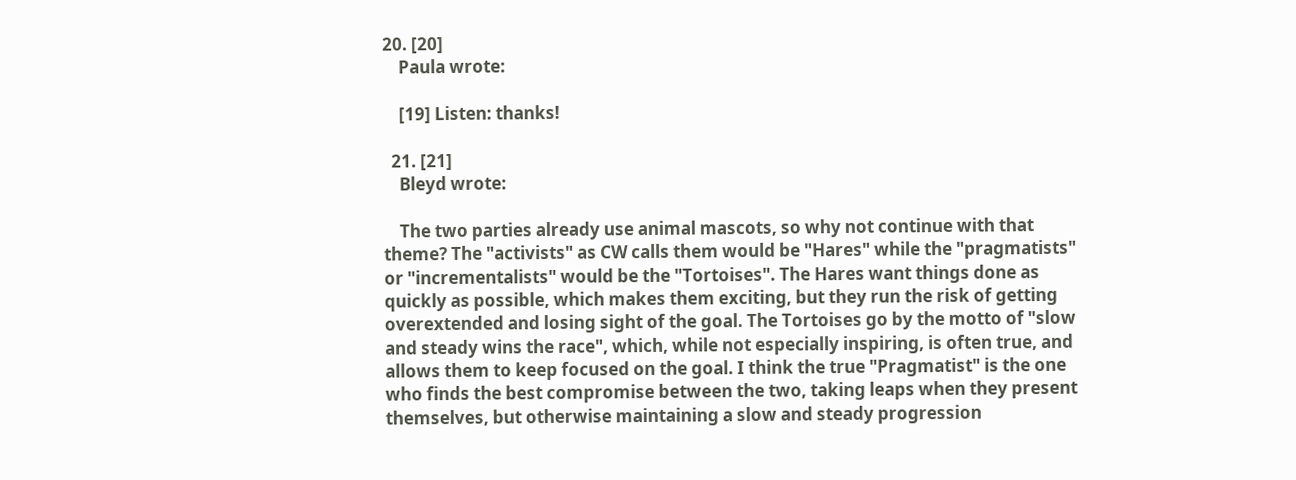20. [20]
    Paula wrote:

    [19] Listen: thanks!

  21. [21]
    Bleyd wrote:

    The two parties already use animal mascots, so why not continue with that theme? The "activists" as CW calls them would be "Hares" while the "pragmatists" or "incrementalists" would be the "Tortoises". The Hares want things done as quickly as possible, which makes them exciting, but they run the risk of getting overextended and losing sight of the goal. The Tortoises go by the motto of "slow and steady wins the race", which, while not especially inspiring, is often true, and allows them to keep focused on the goal. I think the true "Pragmatist" is the one who finds the best compromise between the two, taking leaps when they present themselves, but otherwise maintaining a slow and steady progression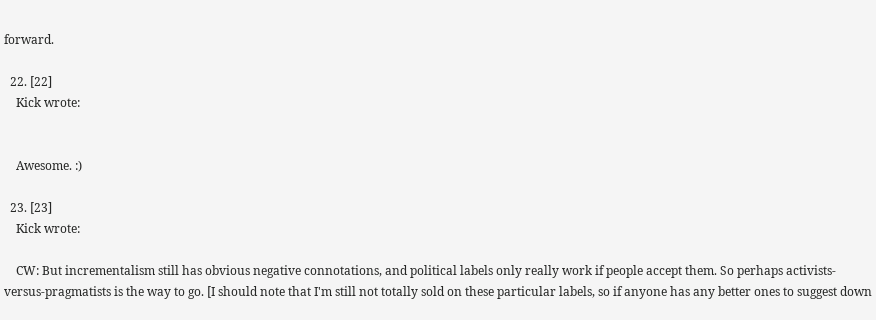forward.

  22. [22]
    Kick wrote:


    Awesome. :)

  23. [23]
    Kick wrote:

    CW: But incrementalism still has obvious negative connotations, and political labels only really work if people accept them. So perhaps activists-versus-pragmatists is the way to go. [I should note that I'm still not totally sold on these particular labels, so if anyone has any better ones to suggest down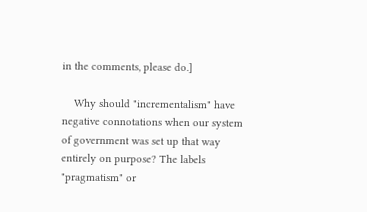in the comments, please do.]

    Why should "incrementalism" have negative connotations when our system of government was set up that way entirely on purpose? The labels "pragmatism" or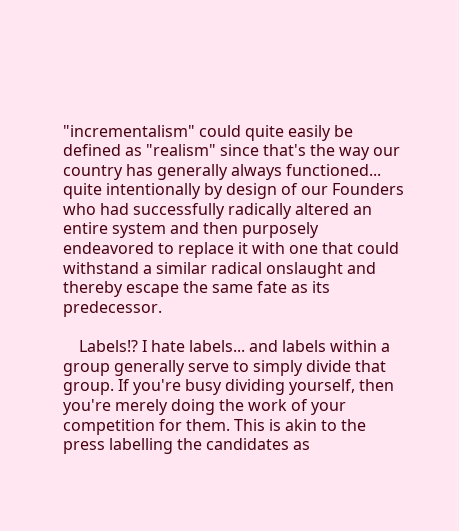"incrementalism" could quite easily be defined as "realism" since that's the way our country has generally always functioned... quite intentionally by design of our Founders who had successfully radically altered an entire system and then purposely endeavored to replace it with one that could withstand a similar radical onslaught and thereby escape the same fate as its predecessor.

    Labels!? I hate labels... and labels within a group generally serve to simply divide that group. If you're busy dividing yourself, then you're merely doing the work of your competition for them. This is akin to the press labelling the candidates as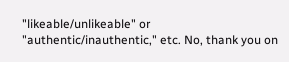"likeable/unlikeable" or "authentic/inauthentic," etc. No, thank you on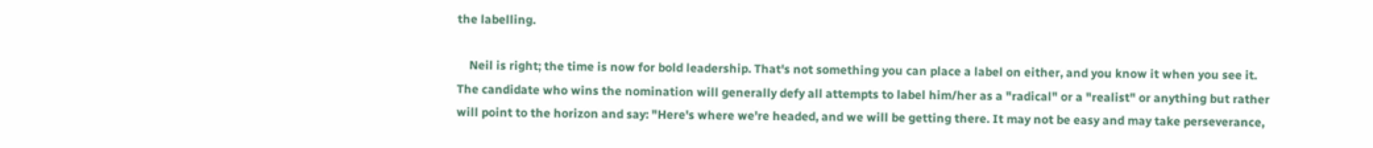the labelling.

    Neil is right; the time is now for bold leadership. That's not something you can place a label on either, and you know it when you see it. The candidate who wins the nomination will generally defy all attempts to label him/her as a "radical" or a "realist" or anything but rather will point to the horizon and say: "Here's where we're headed, and we will be getting there. It may not be easy and may take perseverance,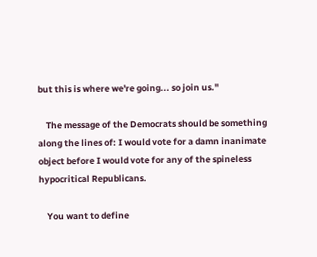but this is where we're going... so join us."

    The message of the Democrats should be something along the lines of: I would vote for a damn inanimate object before I would vote for any of the spineless hypocritical Republicans.

    You want to define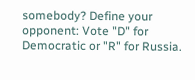somebody? Define your opponent: Vote "D" for Democratic or "R" for Russia.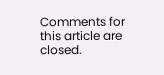Comments for this article are closed.